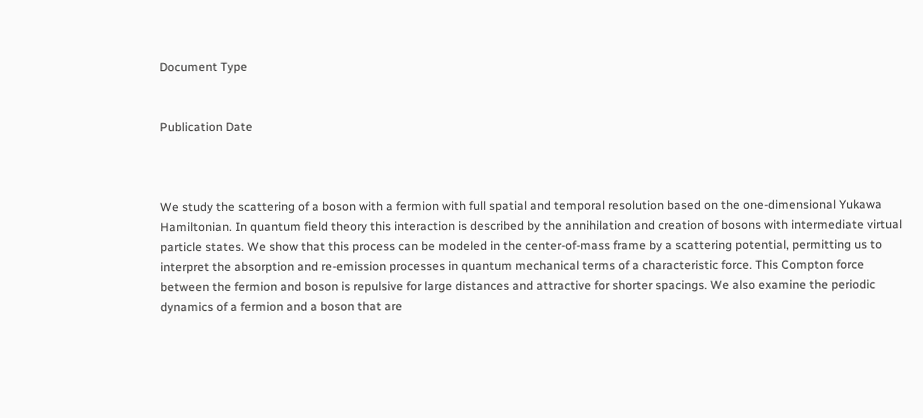Document Type


Publication Date



We study the scattering of a boson with a fermion with full spatial and temporal resolution based on the one-dimensional Yukawa Hamiltonian. In quantum field theory this interaction is described by the annihilation and creation of bosons with intermediate virtual particle states. We show that this process can be modeled in the center-of-mass frame by a scattering potential, permitting us to interpret the absorption and re-emission processes in quantum mechanical terms of a characteristic force. This Compton force between the fermion and boson is repulsive for large distances and attractive for shorter spacings. We also examine the periodic dynamics of a fermion and a boson that are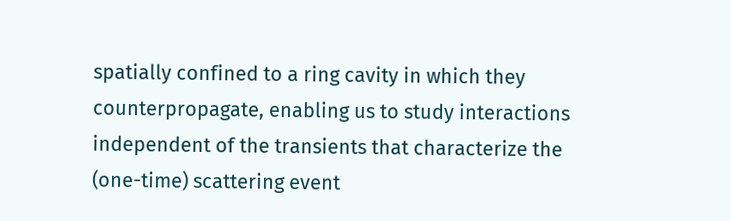spatially confined to a ring cavity in which they counterpropagate, enabling us to study interactions independent of the transients that characterize the (one-time) scattering event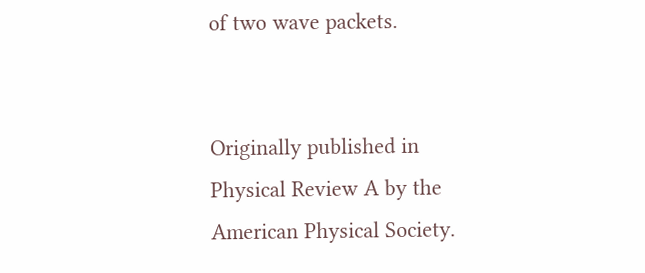of two wave packets.


Originally published in Physical Review A by the American Physical Society.